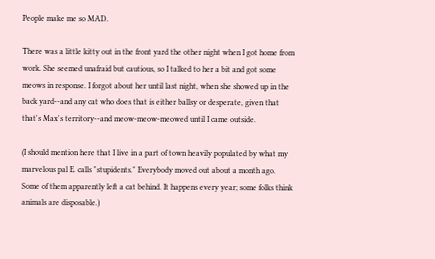People make me so MAD.

There was a little kitty out in the front yard the other night when I got home from work. She seemed unafraid but cautious, so I talked to her a bit and got some meows in response. I forgot about her until last night, when she showed up in the back yard--and any cat who does that is either ballsy or desperate, given that that's Max's territory--and meow-meow-meowed until I came outside.

(I should mention here that I live in a part of town heavily populated by what my marvelous pal E. calls "stupidents." Everybody moved out about a month ago. Some of them apparently left a cat behind. It happens every year; some folks think animals are disposable.)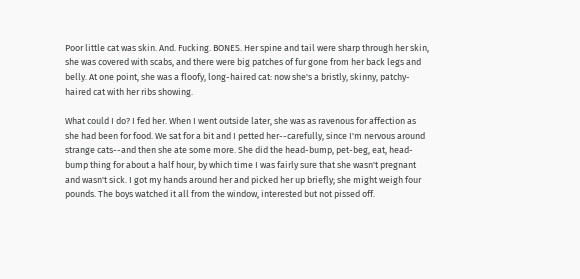Poor little cat was skin. And. Fucking. BONES. Her spine and tail were sharp through her skin, she was covered with scabs, and there were big patches of fur gone from her back legs and belly. At one point, she was a floofy, long-haired cat: now she's a bristly, skinny, patchy-haired cat with her ribs showing.

What could I do? I fed her. When I went outside later, she was as ravenous for affection as she had been for food. We sat for a bit and I petted her--carefully, since I'm nervous around strange cats--and then she ate some more. She did the head-bump, pet-beg, eat, head-bump thing for about a half hour, by which time I was fairly sure that she wasn't pregnant and wasn't sick. I got my hands around her and picked her up briefly; she might weigh four pounds. The boys watched it all from the window, interested but not pissed off.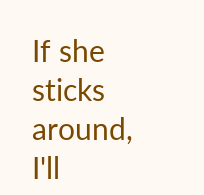If she sticks around, I'll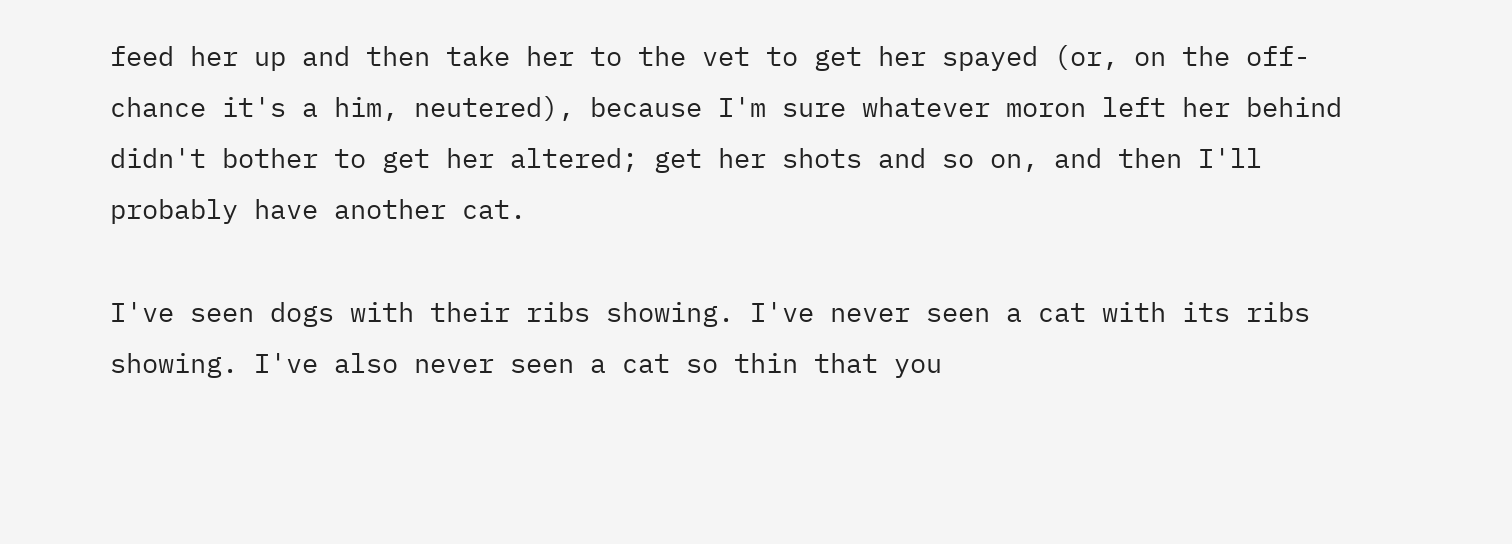feed her up and then take her to the vet to get her spayed (or, on the off-chance it's a him, neutered), because I'm sure whatever moron left her behind didn't bother to get her altered; get her shots and so on, and then I'll probably have another cat.

I've seen dogs with their ribs showing. I've never seen a cat with its ribs showing. I've also never seen a cat so thin that you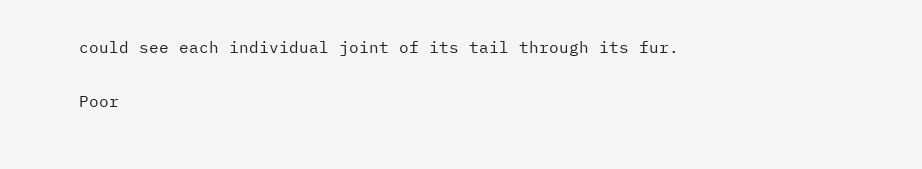could see each individual joint of its tail through its fur.

Poor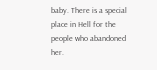baby. There is a special place in Hell for the people who abandoned her.